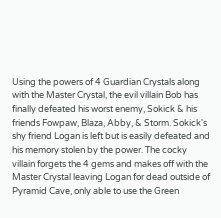Using the powers of 4 Guardian Crystals along with the Master Crystal, the evil villain Bob has finally defeated his worst enemy, Sokick & his friends Fowpaw, Blaza, Abby, & Storm. Sokick's shy friend Logan is left but is easily defeated and his memory stolen by the power. The cocky villain forgets the 4 gems and makes off with the Master Crystal leaving Logan for dead outside of Pyramid Cave, only able to use the Green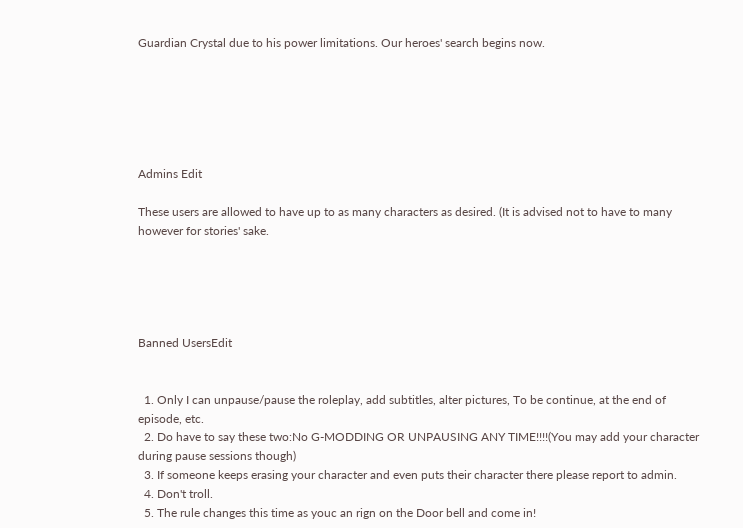Guardian Crystal due to his power limitations. Our heroes' search begins now.






Admins Edit

These users are allowed to have up to as many characters as desired. (It is advised not to have to many however for stories' sake.





Banned UsersEdit


  1. Only I can unpause/pause the roleplay, add subtitles, alter pictures, To be continue, at the end of episode, etc.
  2. Do have to say these two:No G-MODDING OR UNPAUSING ANY TIME!!!!(You may add your character during pause sessions though)
  3. If someone keeps erasing your character and even puts their character there please report to admin.
  4. Don't troll.
  5. The rule changes this time as youc an rign on the Door bell and come in!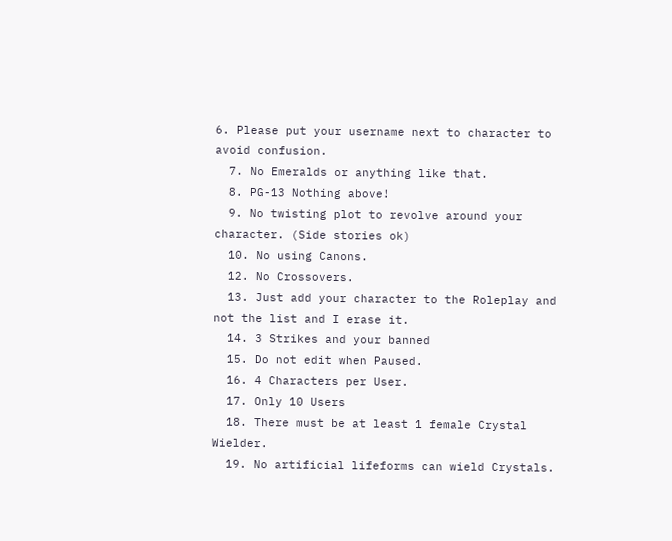6. Please put your username next to character to avoid confusion.
  7. No Emeralds or anything like that.
  8. PG-13 Nothing above!
  9. No twisting plot to revolve around your character. (Side stories ok)
  10. No using Canons.
  12. No Crossovers.
  13. Just add your character to the Roleplay and not the list and I erase it.
  14. 3 Strikes and your banned
  15. Do not edit when Paused.
  16. 4 Characters per User.
  17. Only 10 Users
  18. There must be at least 1 female Crystal Wielder.
  19. No artificial lifeforms can wield Crystals.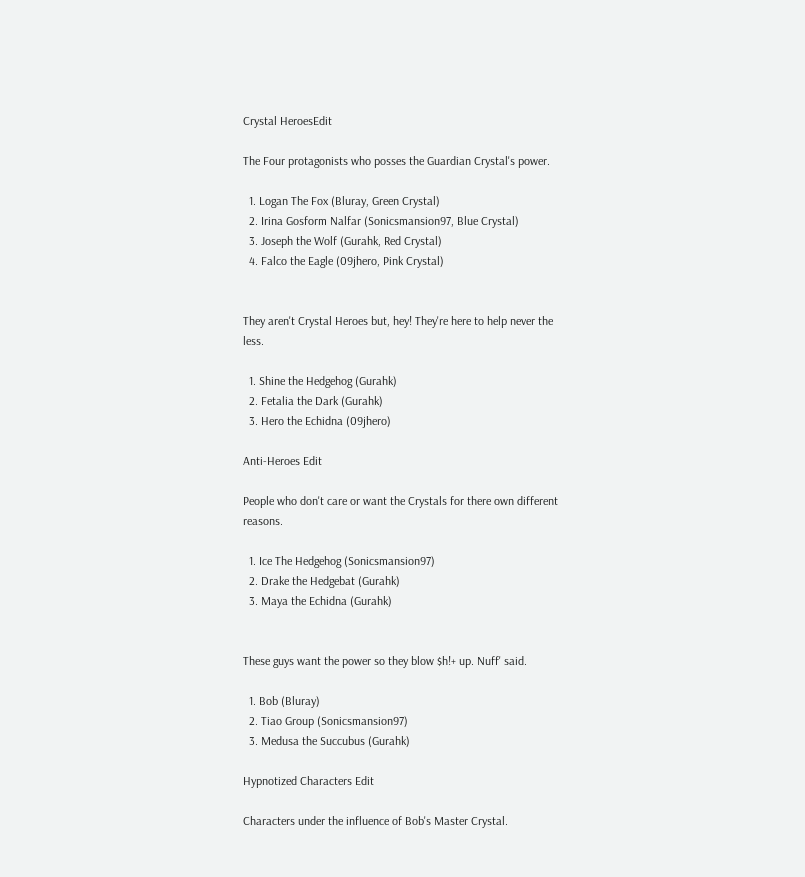Crystal HeroesEdit

The Four protagonists who posses the Guardian Crystal's power.

  1. Logan The Fox (Bluray, Green Crystal)
  2. Irina Gosform Nalfar (Sonicsmansion97, Blue Crystal)
  3. Joseph the Wolf (Gurahk, Red Crystal)
  4. Falco the Eagle (09jhero, Pink Crystal)


They aren't Crystal Heroes but, hey! They're here to help never the less.

  1. Shine the Hedgehog (Gurahk)
  2. Fetalia the Dark (Gurahk)
  3. Hero the Echidna (09jhero)

Anti-Heroes Edit

People who don't care or want the Crystals for there own different reasons.

  1. Ice The Hedgehog (Sonicsmansion97)
  2. Drake the Hedgebat (Gurahk)
  3. Maya the Echidna (Gurahk)


These guys want the power so they blow $h!+ up. Nuff' said.

  1. Bob (Bluray)
  2. Tiao Group (Sonicsmansion97)
  3. Medusa the Succubus (Gurahk)

Hypnotized Characters Edit

Characters under the influence of Bob's Master Crystal.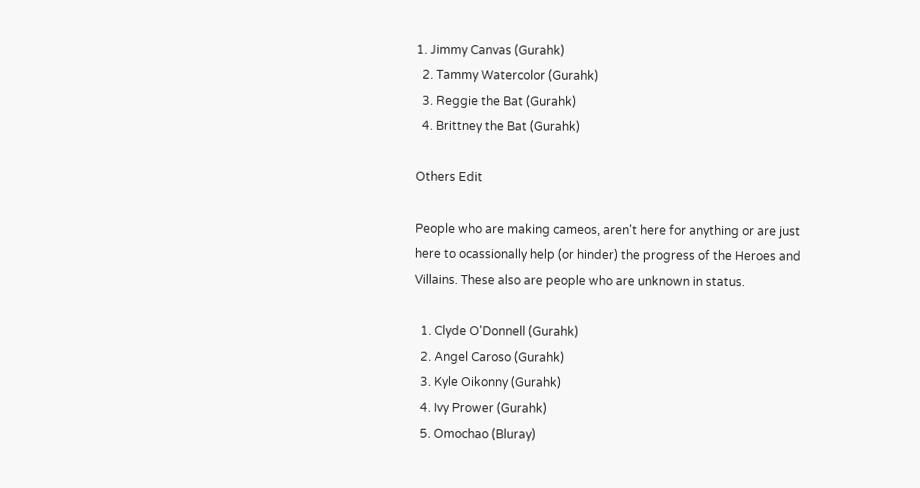1. Jimmy Canvas (Gurahk)
  2. Tammy Watercolor (Gurahk)
  3. Reggie the Bat (Gurahk)
  4. Brittney the Bat (Gurahk)

Others Edit

People who are making cameos, aren't here for anything or are just here to ocassionally help (or hinder) the progress of the Heroes and Villains. These also are people who are unknown in status.

  1. Clyde O'Donnell (Gurahk)
  2. Angel Caroso (Gurahk)
  3. Kyle Oikonny (Gurahk)
  4. Ivy Prower (Gurahk)
  5. Omochao (Bluray)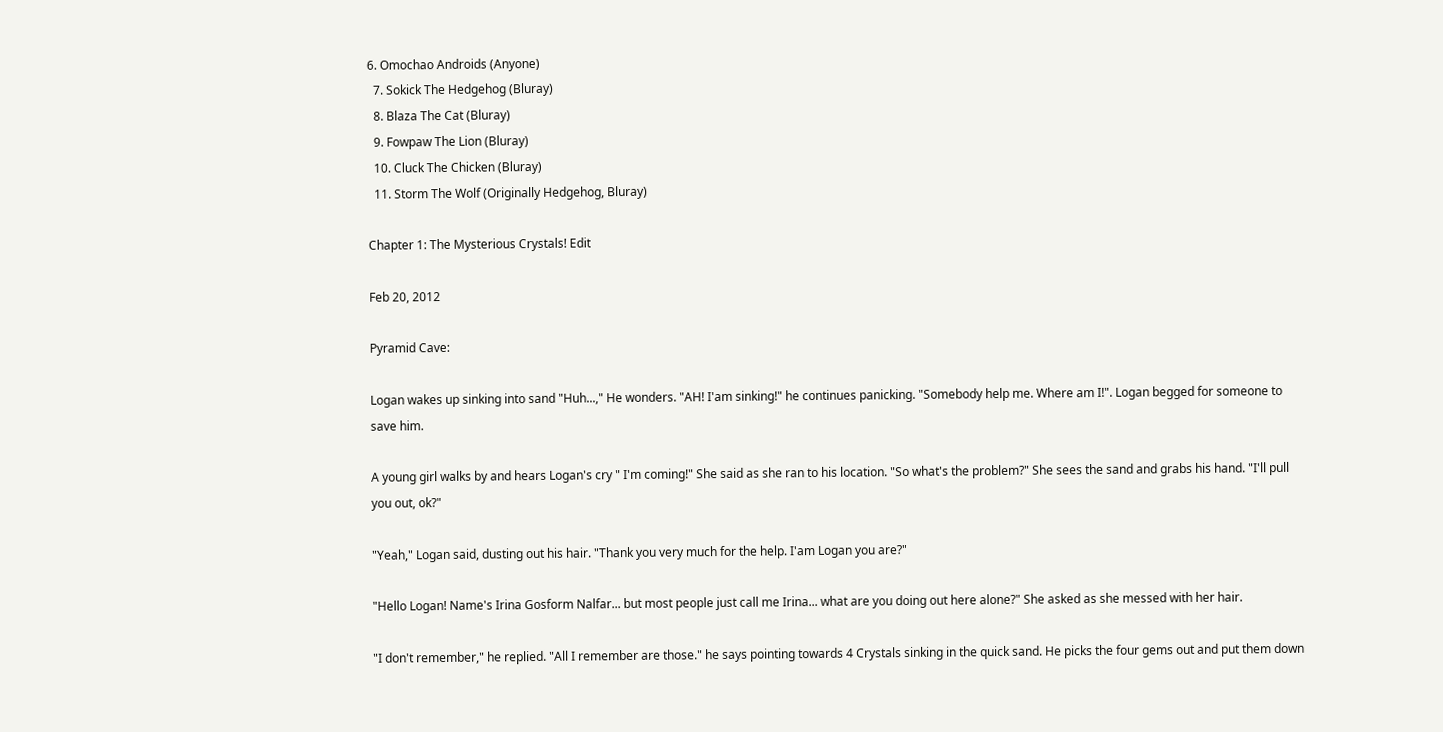6. Omochao Androids (Anyone)
  7. Sokick The Hedgehog (Bluray)
  8. Blaza The Cat (Bluray)
  9. Fowpaw The Lion (Bluray)
  10. Cluck The Chicken (Bluray)
  11. Storm The Wolf (Originally Hedgehog, Bluray)

Chapter 1: The Mysterious Crystals! Edit

Feb 20, 2012

Pyramid Cave:

Logan wakes up sinking into sand "Huh...," He wonders. "AH! I'am sinking!" he continues panicking. "Somebody help me. Where am I!". Logan begged for someone to save him.

A young girl walks by and hears Logan's cry " I'm coming!" She said as she ran to his location. "So what's the problem?" She sees the sand and grabs his hand. "I'll pull you out, ok?"

"Yeah," Logan said, dusting out his hair. "Thank you very much for the help. I'am Logan you are?"

"Hello Logan! Name's Irina Gosform Nalfar... but most people just call me Irina... what are you doing out here alone?" She asked as she messed with her hair.

"I don't remember," he replied. "All I remember are those." he says pointing towards 4 Crystals sinking in the quick sand. He picks the four gems out and put them down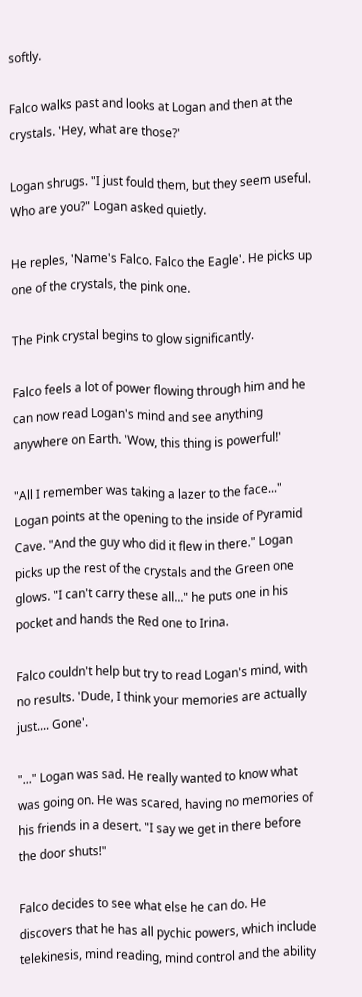softly.

Falco walks past and looks at Logan and then at the crystals. 'Hey, what are those?'

Logan shrugs. "I just fould them, but they seem useful. Who are you?" Logan asked quietly.

He reples, 'Name's Falco. Falco the Eagle'. He picks up one of the crystals, the pink one.

The Pink crystal begins to glow significantly.

Falco feels a lot of power flowing through him and he can now read Logan's mind and see anything anywhere on Earth. 'Wow, this thing is powerful!'

"All I remember was taking a lazer to the face..." Logan points at the opening to the inside of Pyramid Cave. "And the guy who did it flew in there." Logan picks up the rest of the crystals and the Green one glows. "I can't carry these all..." he puts one in his pocket and hands the Red one to Irina.

Falco couldn't help but try to read Logan's mind, with no results. 'Dude, I think your memories are actually just.... Gone'.

"..." Logan was sad. He really wanted to know what was going on. He was scared, having no memories of his friends in a desert. "I say we get in there before the door shuts!"

Falco decides to see what else he can do. He discovers that he has all pychic powers, which include telekinesis, mind reading, mind control and the ability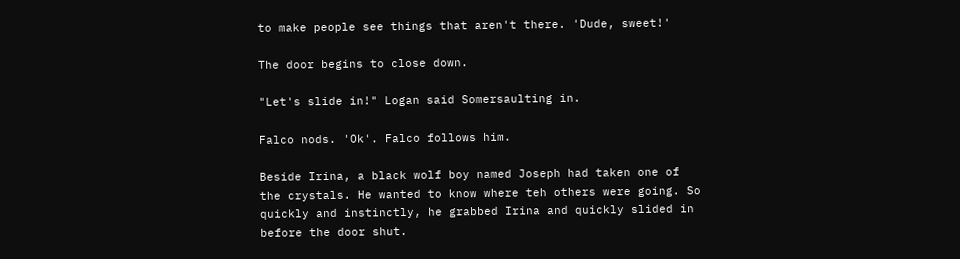to make people see things that aren't there. 'Dude, sweet!'

The door begins to close down.

"Let's slide in!" Logan said Somersaulting in.

Falco nods. 'Ok'. Falco follows him.

Beside Irina, a black wolf boy named Joseph had taken one of the crystals. He wanted to know where teh others were going. So quickly and instinctly, he grabbed Irina and quickly slided in before the door shut.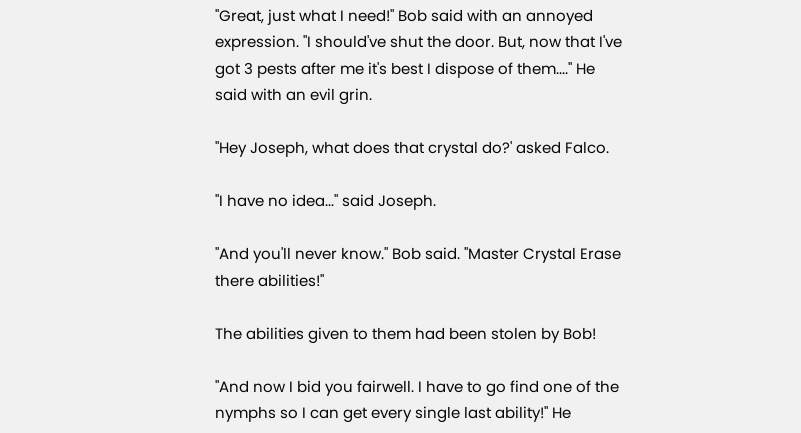"Great, just what I need!" Bob said with an annoyed expression. "I should've shut the door. But, now that I've got 3 pests after me it's best I dispose of them...." He said with an evil grin.

"Hey Joseph, what does that crystal do?' asked Falco.

"I have no idea..." said Joseph.

"And you'll never know." Bob said. "Master Crystal Erase there abilities!"

The abilities given to them had been stolen by Bob!

"And now I bid you fairwell. I have to go find one of the nymphs so I can get every single last ability!" He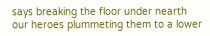says breaking the floor under nearth our heroes plummeting them to a lower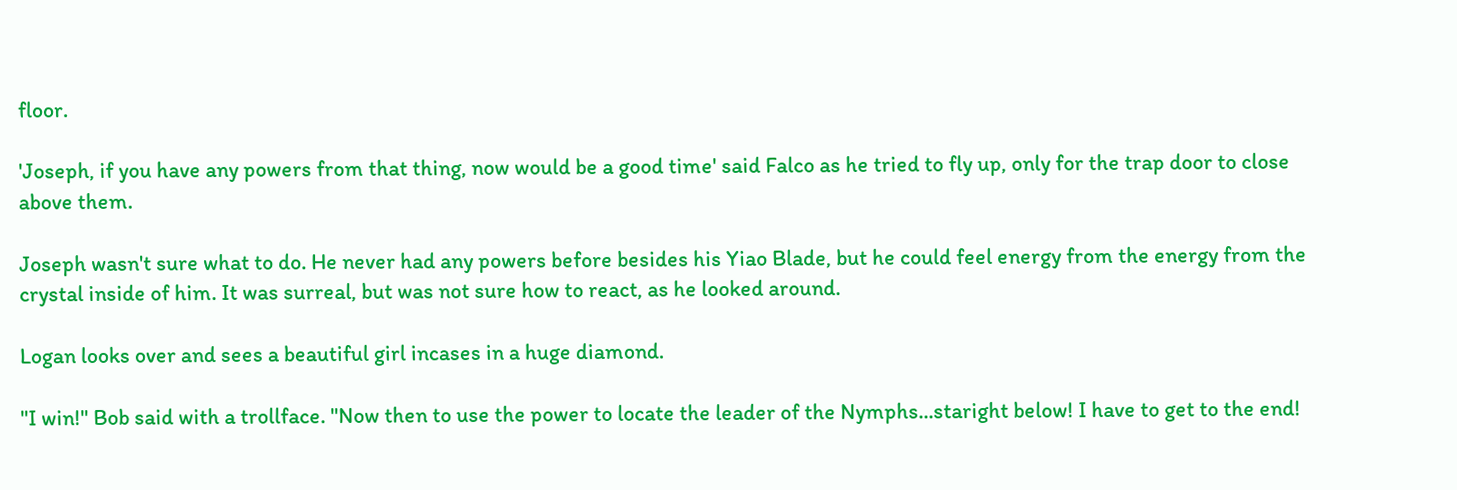floor.

'Joseph, if you have any powers from that thing, now would be a good time' said Falco as he tried to fly up, only for the trap door to close above them.

Joseph wasn't sure what to do. He never had any powers before besides his Yiao Blade, but he could feel energy from the energy from the crystal inside of him. It was surreal, but was not sure how to react, as he looked around.

Logan looks over and sees a beautiful girl incases in a huge diamond.

"I win!" Bob said with a trollface. "Now then to use the power to locate the leader of the Nymphs...staright below! I have to get to the end!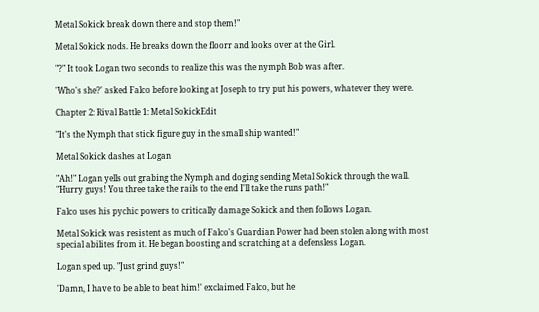Metal Sokick break down there and stop them!"

Metal Sokick nods. He breaks down the floorr and looks over at the Girl.

"?" It took Logan two seconds to realize this was the nymph Bob was after.

'Who's she?' asked Falco before looking at Joseph to try put his powers, whatever they were.

Chapter 2: Rival Battle 1: Metal SokickEdit

"It's the Nymph that stick figure guy in the small ship wanted!"

Metal Sokick dashes at Logan

"Ah!" Logan yells out grabing the Nymph and doging sending Metal Sokick through the wall. "Hurry guys! You three take the rails to the end I'll take the runs path!"

Falco uses his pychic powers to critically damage Sokick and then follows Logan.

Metal Sokick was resistent as much of Falco's Guardian Power had been stolen along with most special abilites from it. He began boosting and scratching at a defensless Logan.

Logan sped up. "Just grind guys!"

'Damn, I have to be able to beat him!' exclaimed Falco, but he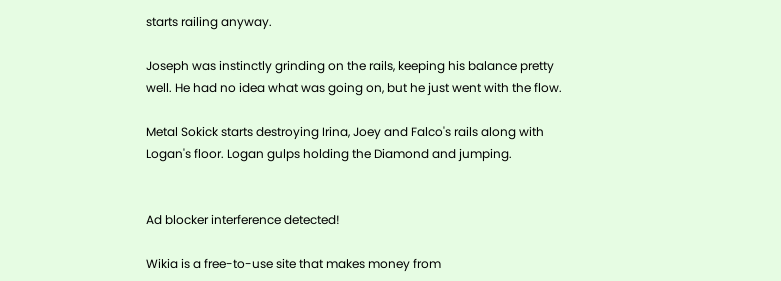starts railing anyway.

Joseph was instinctly grinding on the rails, keeping his balance pretty well. He had no idea what was going on, but he just went with the flow.

Metal Sokick starts destroying Irina, Joey and Falco's rails along with Logan's floor. Logan gulps holding the Diamond and jumping.


Ad blocker interference detected!

Wikia is a free-to-use site that makes money from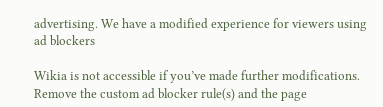advertising. We have a modified experience for viewers using ad blockers

Wikia is not accessible if you’ve made further modifications. Remove the custom ad blocker rule(s) and the page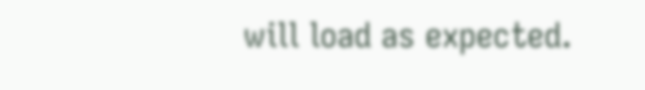will load as expected.